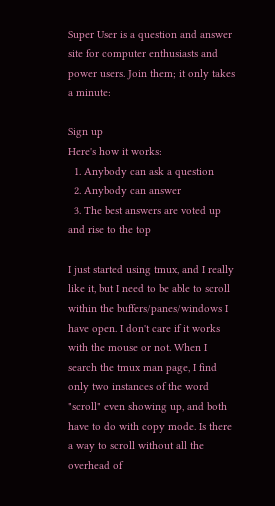Super User is a question and answer site for computer enthusiasts and power users. Join them; it only takes a minute:

Sign up
Here's how it works:
  1. Anybody can ask a question
  2. Anybody can answer
  3. The best answers are voted up and rise to the top

I just started using tmux, and I really like it, but I need to be able to scroll within the buffers/panes/windows I have open. I don't care if it works with the mouse or not. When I search the tmux man page, I find only two instances of the word "scroll" even showing up, and both have to do with copy mode. Is there a way to scroll without all the overhead of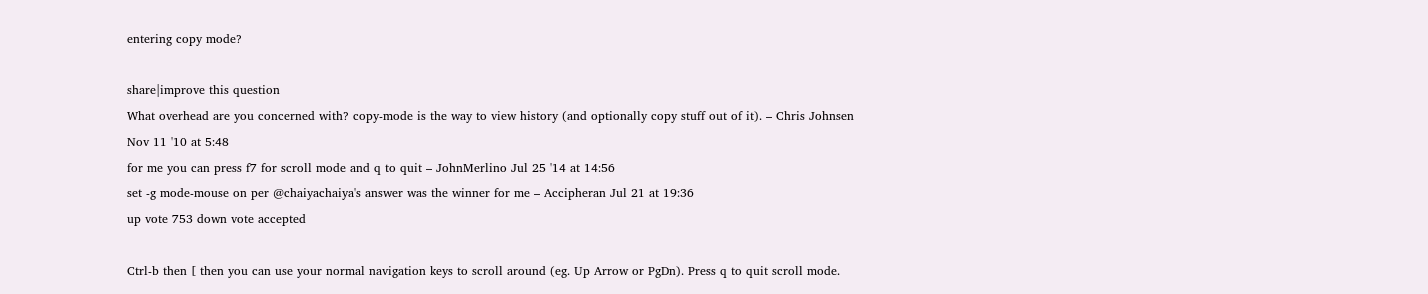entering copy mode?

share|improve this question
What overhead are you concerned with? copy-mode is the way to view history (and optionally copy stuff out of it). – Chris Johnsen Nov 11 '10 at 5:48
for me you can press f7 for scroll mode and q to quit – JohnMerlino Jul 25 '14 at 14:56
set -g mode-mouse on per @chaiyachaiya's answer was the winner for me – Accipheran Jul 21 at 19:36
up vote 753 down vote accepted

Ctrl-b then [ then you can use your normal navigation keys to scroll around (eg. Up Arrow or PgDn). Press q to quit scroll mode.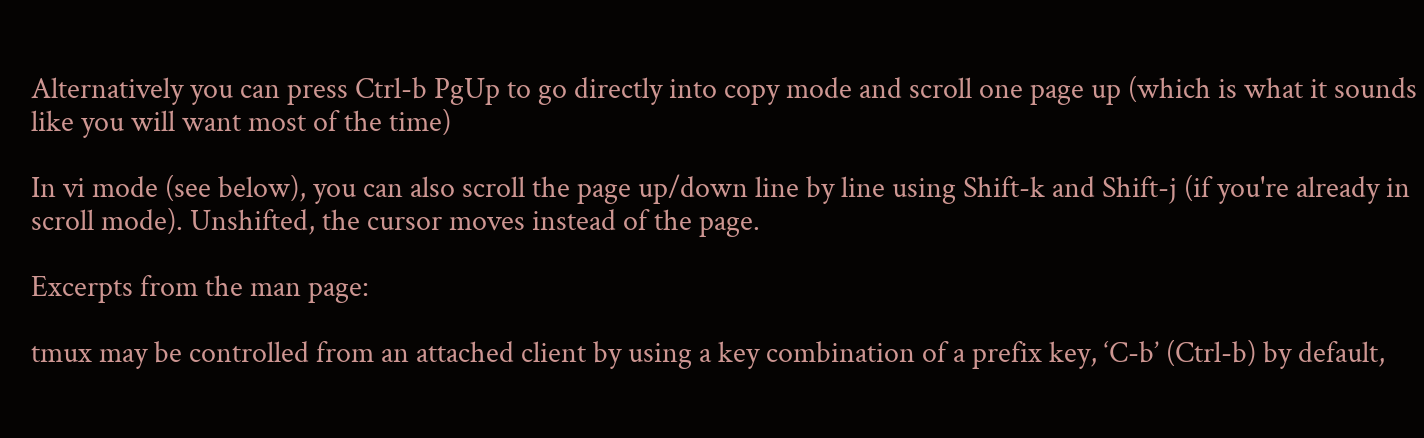Alternatively you can press Ctrl-b PgUp to go directly into copy mode and scroll one page up (which is what it sounds like you will want most of the time)

In vi mode (see below), you can also scroll the page up/down line by line using Shift-k and Shift-j (if you're already in scroll mode). Unshifted, the cursor moves instead of the page.

Excerpts from the man page:

tmux may be controlled from an attached client by using a key combination of a prefix key, ‘C-b’ (Ctrl-b) by default,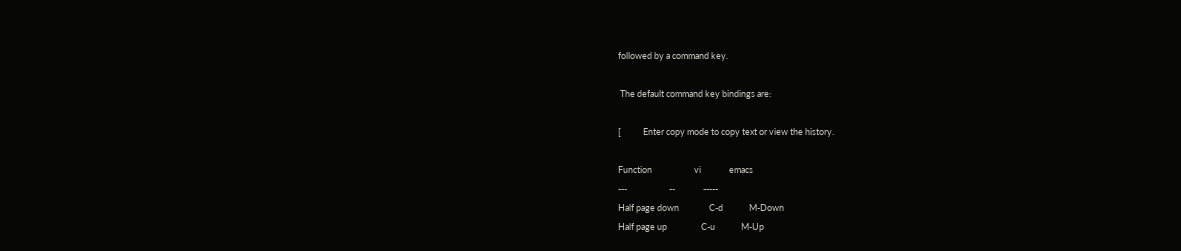followed by a command key.

 The default command key bindings are:

[           Enter copy mode to copy text or view the history.

Function                     vi              emacs
---                     --              -----
Half page down               C-d             M-Down
Half page up                 C-u             M-Up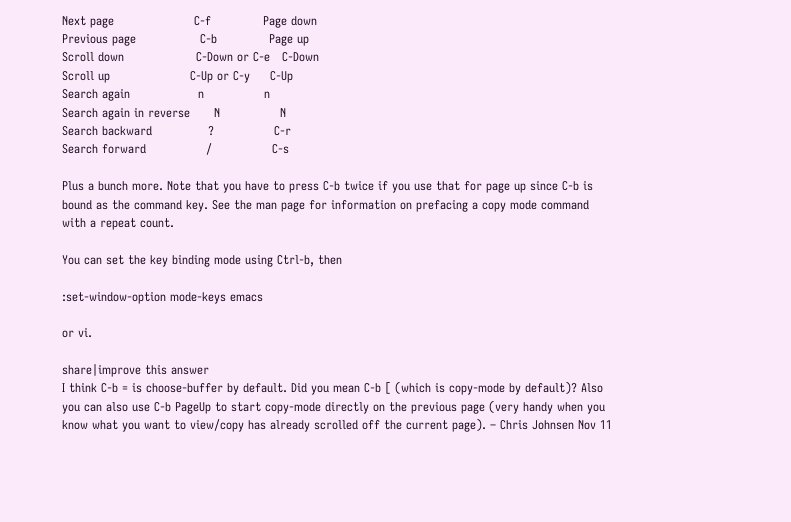Next page                    C-f             Page down
Previous page                C-b             Page up
Scroll down                  C-Down or C-e   C-Down
Scroll up                    C-Up or C-y     C-Up
Search again                 n               n
Search again in reverse      N               N
Search backward              ?               C-r
Search forward               /               C-s

Plus a bunch more. Note that you have to press C-b twice if you use that for page up since C-b is bound as the command key. See the man page for information on prefacing a copy mode command with a repeat count.

You can set the key binding mode using Ctrl-b, then

:set-window-option mode-keys emacs

or vi.

share|improve this answer
I think C-b = is choose-buffer by default. Did you mean C-b [ (which is copy-mode by default)? Also you can also use C-b PageUp to start copy-mode directly on the previous page (very handy when you know what you want to view/copy has already scrolled off the current page). – Chris Johnsen Nov 11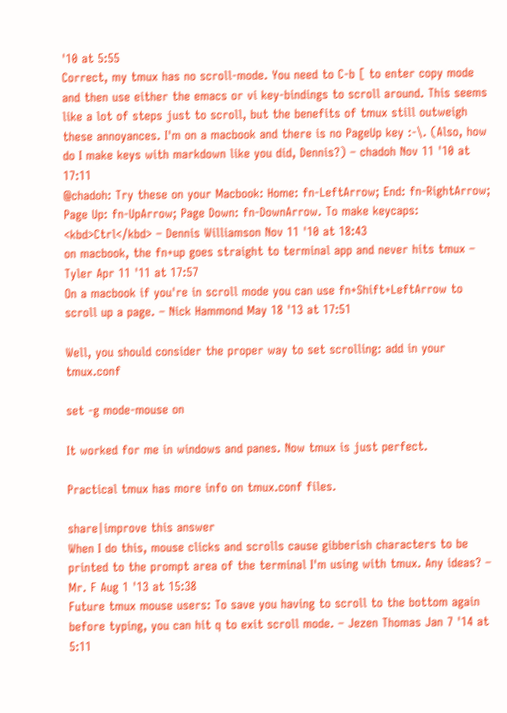'10 at 5:55
Correct, my tmux has no scroll-mode. You need to C-b [ to enter copy mode and then use either the emacs or vi key-bindings to scroll around. This seems like a lot of steps just to scroll, but the benefits of tmux still outweigh these annoyances. I'm on a macbook and there is no PageUp key :-\. (Also, how do I make keys with markdown like you did, Dennis?) – chadoh Nov 11 '10 at 17:11
@chadoh: Try these on your Macbook: Home: fn-LeftArrow; End: fn-RightArrow; Page Up: fn-UpArrow; Page Down: fn-DownArrow. To make keycaps: <kbd>Ctrl</kbd> – Dennis Williamson Nov 11 '10 at 18:43
on macbook, the fn+up goes straight to terminal app and never hits tmux – Tyler Apr 11 '11 at 17:57
On a macbook if you're in scroll mode you can use fn+Shift+LeftArrow to scroll up a page. – Nick Hammond May 18 '13 at 17:51

Well, you should consider the proper way to set scrolling: add in your tmux.conf

set -g mode-mouse on

It worked for me in windows and panes. Now tmux is just perfect.

Practical tmux has more info on tmux.conf files.

share|improve this answer
When I do this, mouse clicks and scrolls cause gibberish characters to be printed to the prompt area of the terminal I'm using with tmux. Any ideas? – Mr. F Aug 1 '13 at 15:38
Future tmux mouse users: To save you having to scroll to the bottom again before typing, you can hit q to exit scroll mode. – Jezen Thomas Jan 7 '14 at 5:11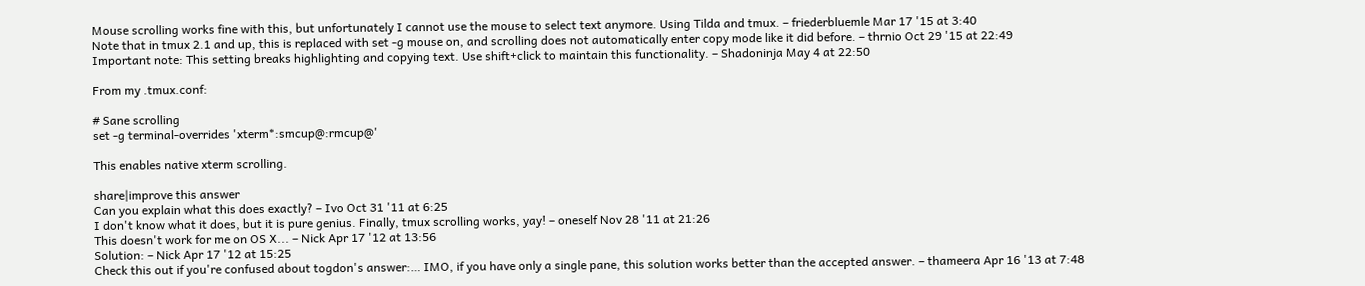Mouse scrolling works fine with this, but unfortunately I cannot use the mouse to select text anymore. Using Tilda and tmux. – friederbluemle Mar 17 '15 at 3:40
Note that in tmux 2.1 and up, this is replaced with set -g mouse on, and scrolling does not automatically enter copy mode like it did before. – thrnio Oct 29 '15 at 22:49
Important note: This setting breaks highlighting and copying text. Use shift+click to maintain this functionality. – Shadoninja May 4 at 22:50

From my .tmux.conf:

# Sane scrolling
set -g terminal-overrides 'xterm*:smcup@:rmcup@'

This enables native xterm scrolling.

share|improve this answer
Can you explain what this does exactly? – Ivo Oct 31 '11 at 6:25
I don't know what it does, but it is pure genius. Finally, tmux scrolling works, yay! – oneself Nov 28 '11 at 21:26
This doesn't work for me on OS X... – Nick Apr 17 '12 at 13:56
Solution: – Nick Apr 17 '12 at 15:25
Check this out if you're confused about togdon's answer:… IMO, if you have only a single pane, this solution works better than the accepted answer. – thameera Apr 16 '13 at 7:48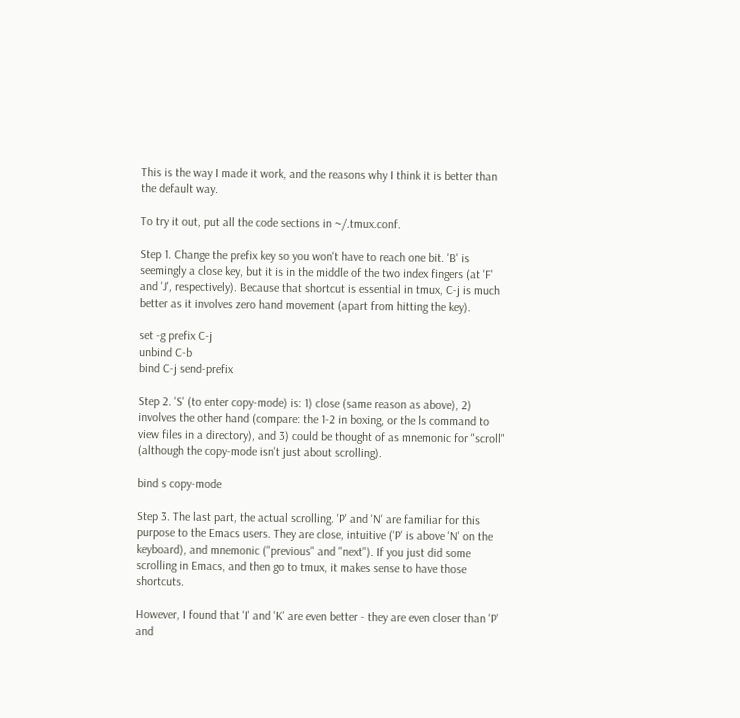This is the way I made it work, and the reasons why I think it is better than the default way.

To try it out, put all the code sections in ~/.tmux.conf.

Step 1. Change the prefix key so you won't have to reach one bit. 'B' is seemingly a close key, but it is in the middle of the two index fingers (at 'F' and 'J', respectively). Because that shortcut is essential in tmux, C-j is much better as it involves zero hand movement (apart from hitting the key).

set -g prefix C-j
unbind C-b
bind C-j send-prefix

Step 2. 'S' (to enter copy-mode) is: 1) close (same reason as above), 2) involves the other hand (compare: the 1-2 in boxing, or the ls command to view files in a directory), and 3) could be thought of as mnemonic for "scroll" (although the copy-mode isn't just about scrolling).

bind s copy-mode

Step 3. The last part, the actual scrolling. 'P' and 'N' are familiar for this purpose to the Emacs users. They are close, intuitive ('P' is above 'N' on the keyboard), and mnemonic ("previous" and "next"). If you just did some scrolling in Emacs, and then go to tmux, it makes sense to have those shortcuts.

However, I found that 'I' and 'K' are even better - they are even closer than 'P' and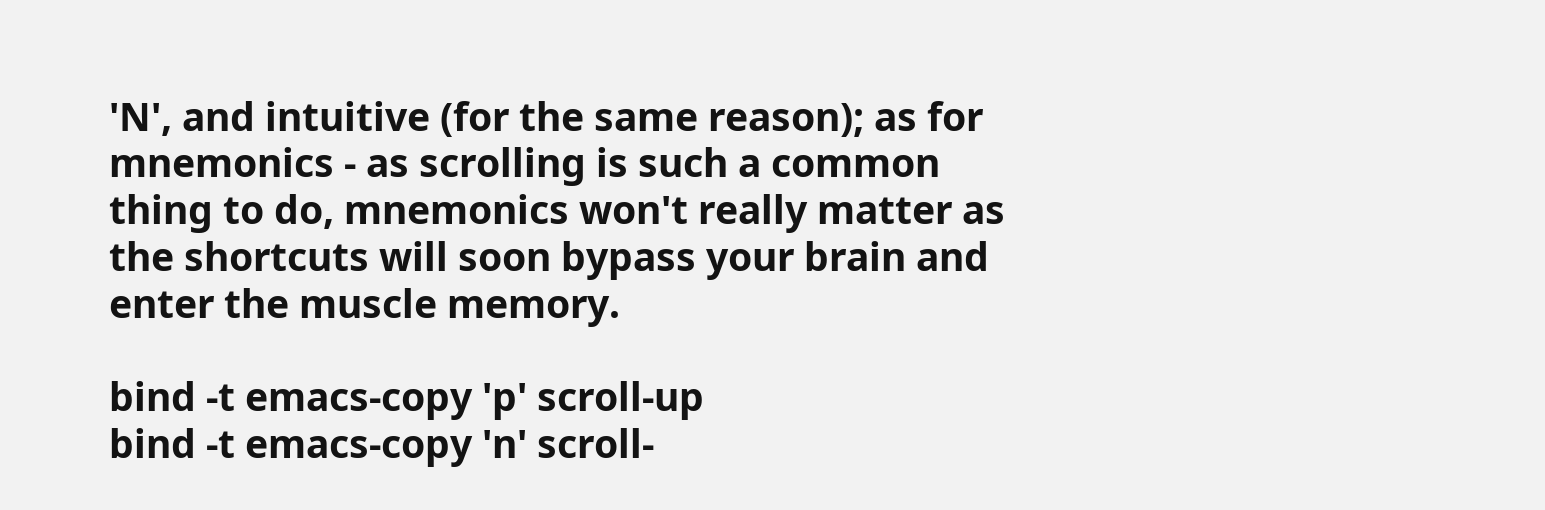'N', and intuitive (for the same reason); as for mnemonics - as scrolling is such a common thing to do, mnemonics won't really matter as the shortcuts will soon bypass your brain and enter the muscle memory.

bind -t emacs-copy 'p' scroll-up
bind -t emacs-copy 'n' scroll-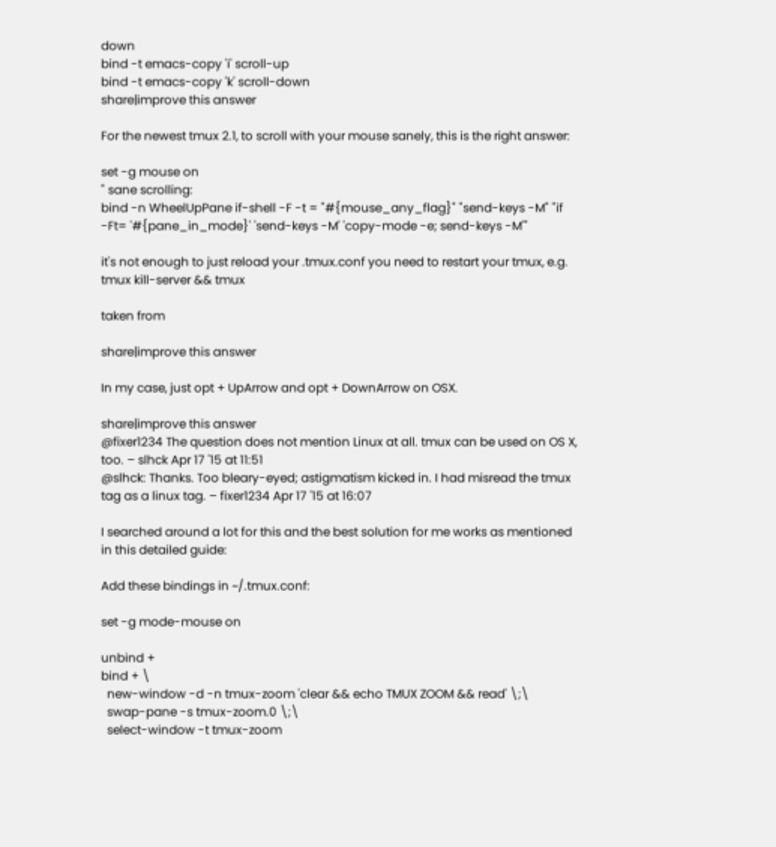down
bind -t emacs-copy 'i' scroll-up
bind -t emacs-copy 'k' scroll-down
share|improve this answer

For the newest tmux 2.1, to scroll with your mouse sanely, this is the right answer:

set -g mouse on
" sane scrolling:
bind -n WheelUpPane if-shell -F -t = "#{mouse_any_flag}" "send-keys -M" "if -Ft= '#{pane_in_mode}' 'send-keys -M' 'copy-mode -e; send-keys -M'"

it's not enough to just reload your .tmux.conf you need to restart your tmux, e.g. tmux kill-server && tmux

taken from

share|improve this answer

In my case, just opt + UpArrow and opt + DownArrow on OSX.

share|improve this answer
@fixer1234 The question does not mention Linux at all. tmux can be used on OS X, too. – slhck Apr 17 '15 at 11:51
@slhck: Thanks. Too bleary-eyed; astigmatism kicked in. I had misread the tmux tag as a linux tag. – fixer1234 Apr 17 '15 at 16:07

I searched around a lot for this and the best solution for me works as mentioned in this detailed guide:

Add these bindings in ~/.tmux.conf:

set -g mode-mouse on

unbind +
bind + \
  new-window -d -n tmux-zoom 'clear && echo TMUX ZOOM && read' \;\
  swap-pane -s tmux-zoom.0 \;\
  select-window -t tmux-zoom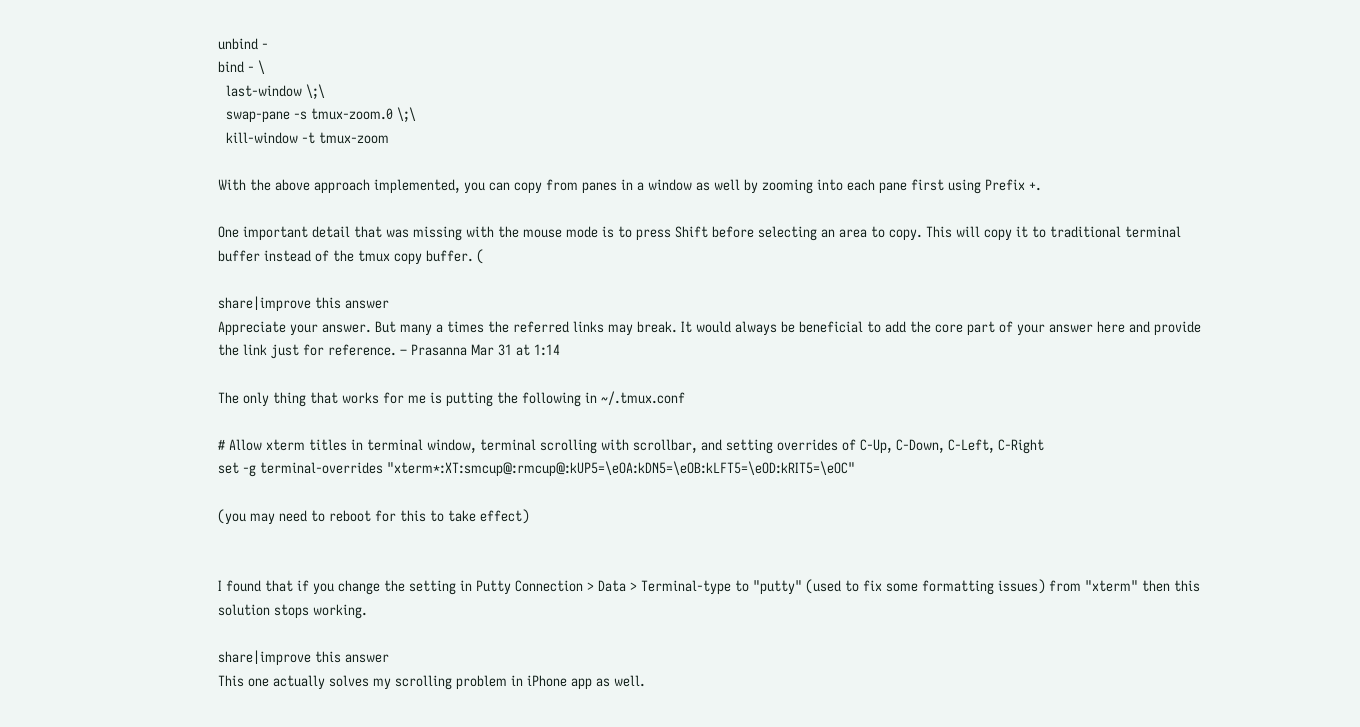unbind -
bind - \
  last-window \;\
  swap-pane -s tmux-zoom.0 \;\
  kill-window -t tmux-zoom

With the above approach implemented, you can copy from panes in a window as well by zooming into each pane first using Prefix +.

One important detail that was missing with the mouse mode is to press Shift before selecting an area to copy. This will copy it to traditional terminal buffer instead of the tmux copy buffer. (

share|improve this answer
Appreciate your answer. But many a times the referred links may break. It would always be beneficial to add the core part of your answer here and provide the link just for reference. – Prasanna Mar 31 at 1:14

The only thing that works for me is putting the following in ~/.tmux.conf

# Allow xterm titles in terminal window, terminal scrolling with scrollbar, and setting overrides of C-Up, C-Down, C-Left, C-Right
set -g terminal-overrides "xterm*:XT:smcup@:rmcup@:kUP5=\eOA:kDN5=\eOB:kLFT5=\eOD:kRIT5=\eOC"

(you may need to reboot for this to take effect)


I found that if you change the setting in Putty Connection > Data > Terminal-type to "putty" (used to fix some formatting issues) from "xterm" then this solution stops working.

share|improve this answer
This one actually solves my scrolling problem in iPhone app as well.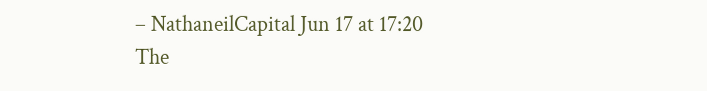– NathaneilCapital Jun 17 at 17:20
The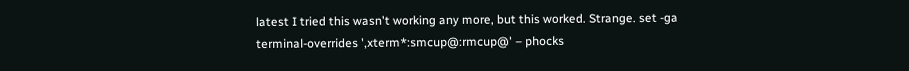latest I tried this wasn't working any more, but this worked. Strange. set -ga terminal-overrides ',xterm*:smcup@:rmcup@' – phocks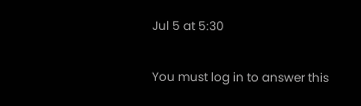Jul 5 at 5:30

You must log in to answer this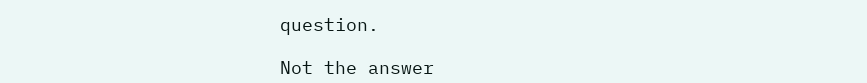question.

Not the answer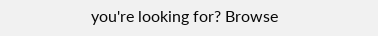you're looking for? Browse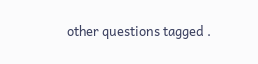other questions tagged .